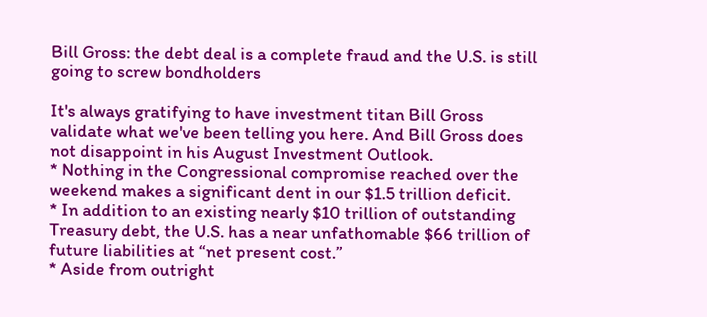Bill Gross: the debt deal is a complete fraud and the U.S. is still going to screw bondholders

It's always gratifying to have investment titan Bill Gross validate what we've been telling you here. And Bill Gross does not disappoint in his August Investment Outlook.
* Nothing in the Congressional compromise reached over the weekend makes a significant dent in our $1.5 trillion deficit.
* In addition to an existing nearly $10 trillion of outstanding Treasury debt, the U.S. has a near unfathomable $66 trillion of future liabilities at “net present cost.”
* Aside from outright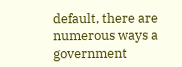default, there are numerous ways a government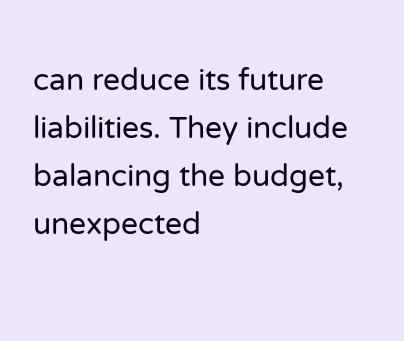can reduce its future liabilities. They include balancing the budget, unexpected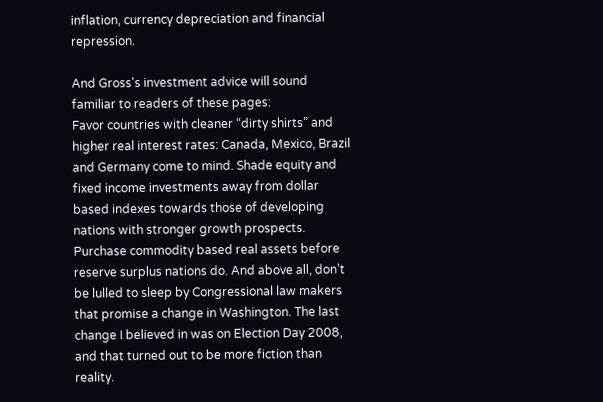inflation, currency depreciation and financial repression.

And Gross's investment advice will sound familiar to readers of these pages:
Favor countries with cleaner “dirty shirts” and higher real interest rates: Canada, Mexico, Brazil and Germany come to mind. Shade equity and fixed income investments away from dollar based indexes towards those of developing nations with stronger growth prospects. Purchase commodity based real assets before reserve surplus nations do. And above all, don’t be lulled to sleep by Congressional law makers that promise a change in Washington. The last change I believed in was on Election Day 2008, and that turned out to be more fiction than reality.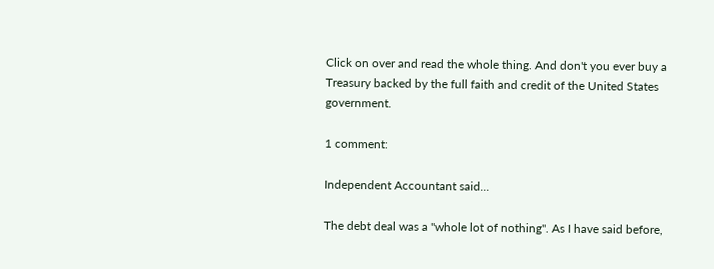Click on over and read the whole thing. And don't you ever buy a Treasury backed by the full faith and credit of the United States government.

1 comment:

Independent Accountant said...

The debt deal was a "whole lot of nothing". As I have said before,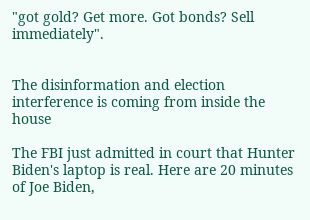"got gold? Get more. Got bonds? Sell immediately".


The disinformation and election interference is coming from inside the house

The FBI just admitted in court that Hunter Biden's laptop is real. Here are 20 minutes of Joe Biden,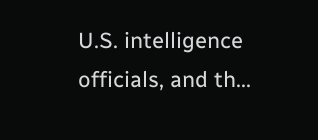U.S. intelligence officials, and th...